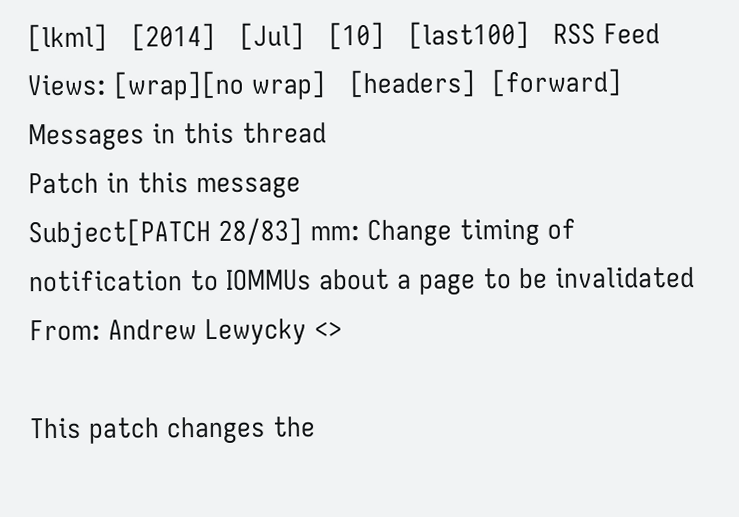[lkml]   [2014]   [Jul]   [10]   [last100]   RSS Feed
Views: [wrap][no wrap]   [headers]  [forward]
Messages in this thread
Patch in this message
Subject[PATCH 28/83] mm: Change timing of notification to IOMMUs about a page to be invalidated
From: Andrew Lewycky <>

This patch changes the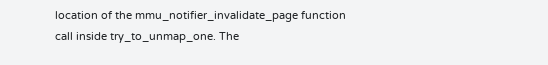location of the mmu_notifier_invalidate_page function
call inside try_to_unmap_one. The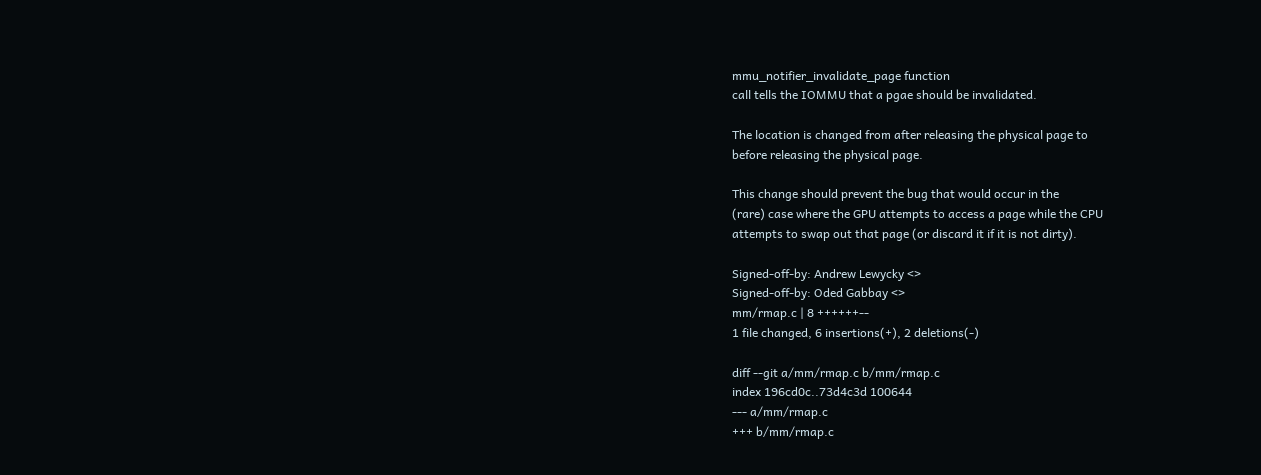mmu_notifier_invalidate_page function
call tells the IOMMU that a pgae should be invalidated.

The location is changed from after releasing the physical page to
before releasing the physical page.

This change should prevent the bug that would occur in the
(rare) case where the GPU attempts to access a page while the CPU
attempts to swap out that page (or discard it if it is not dirty).

Signed-off-by: Andrew Lewycky <>
Signed-off-by: Oded Gabbay <>
mm/rmap.c | 8 ++++++--
1 file changed, 6 insertions(+), 2 deletions(-)

diff --git a/mm/rmap.c b/mm/rmap.c
index 196cd0c..73d4c3d 100644
--- a/mm/rmap.c
+++ b/mm/rmap.c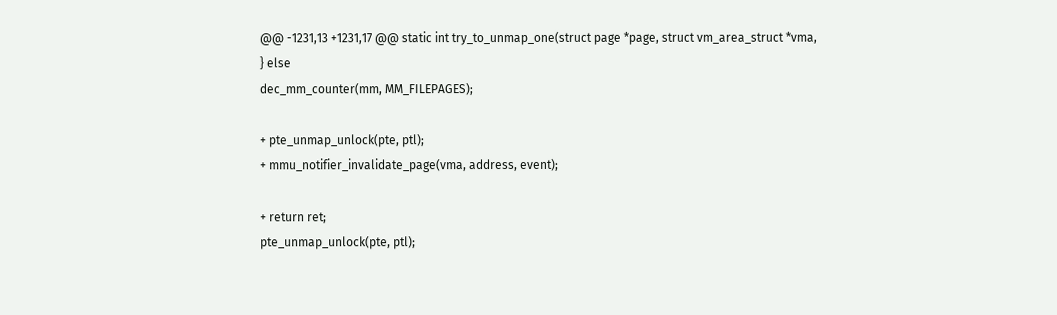@@ -1231,13 +1231,17 @@ static int try_to_unmap_one(struct page *page, struct vm_area_struct *vma,
} else
dec_mm_counter(mm, MM_FILEPAGES);

+ pte_unmap_unlock(pte, ptl);
+ mmu_notifier_invalidate_page(vma, address, event);

+ return ret;
pte_unmap_unlock(pte, ptl);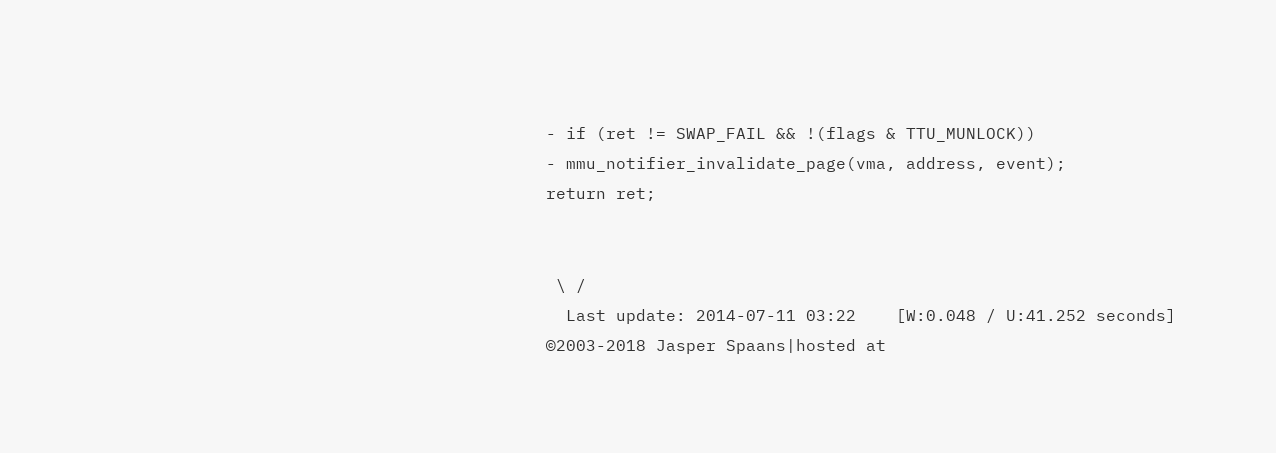- if (ret != SWAP_FAIL && !(flags & TTU_MUNLOCK))
- mmu_notifier_invalidate_page(vma, address, event);
return ret;


 \ /
  Last update: 2014-07-11 03:22    [W:0.048 / U:41.252 seconds]
©2003-2018 Jasper Spaans|hosted at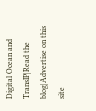Digital Ocean and TransIP|Read the blog|Advertise on this site